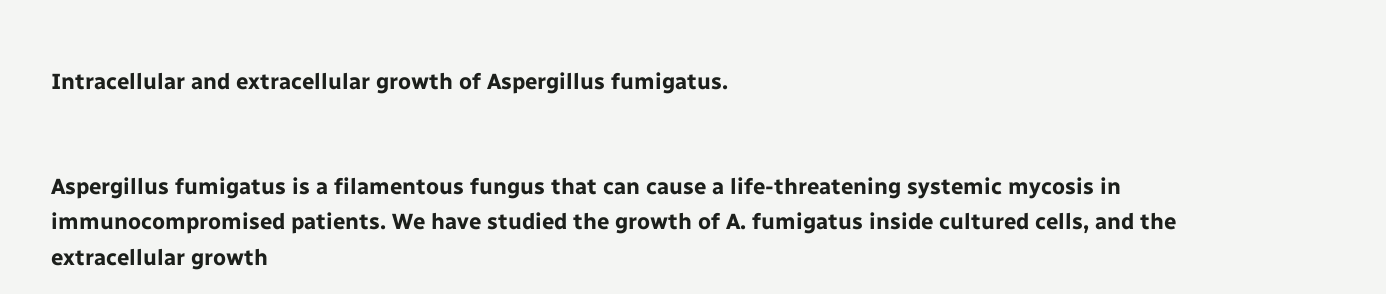Intracellular and extracellular growth of Aspergillus fumigatus.


Aspergillus fumigatus is a filamentous fungus that can cause a life-threatening systemic mycosis in immunocompromised patients. We have studied the growth of A. fumigatus inside cultured cells, and the extracellular growth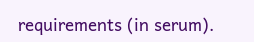requirements (in serum).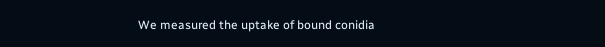We measured the uptake of bound conidia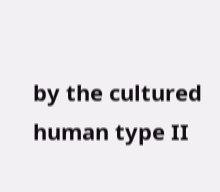by the cultured human type II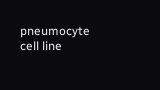pneumocyte cell line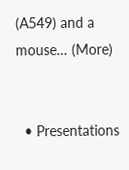(A549) and a mouse… (More)


  • Presentations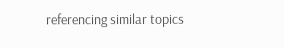referencing similar topics